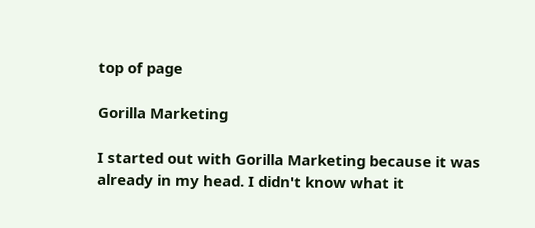top of page

Gorilla Marketing

I started out with Gorilla Marketing because it was already in my head. I didn't know what it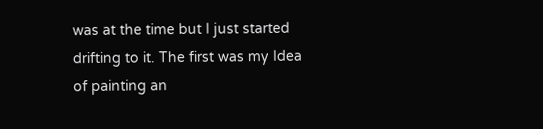was at the time but I just started drifting to it. The first was my Idea of painting an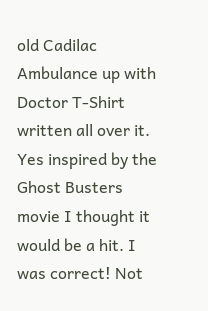old Cadilac Ambulance up with Doctor T-Shirt written all over it. Yes inspired by the Ghost Busters movie I thought it would be a hit. I was correct! Not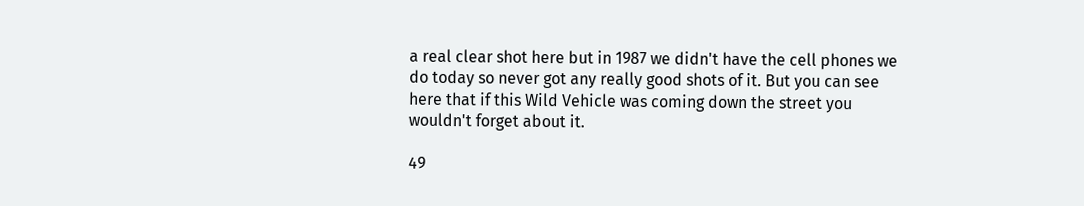a real clear shot here but in 1987 we didn't have the cell phones we do today so never got any really good shots of it. But you can see here that if this Wild Vehicle was coming down the street you wouldn't forget about it.

49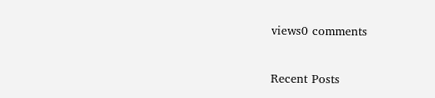views0 comments

Recent Posts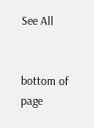See All


bottom of page